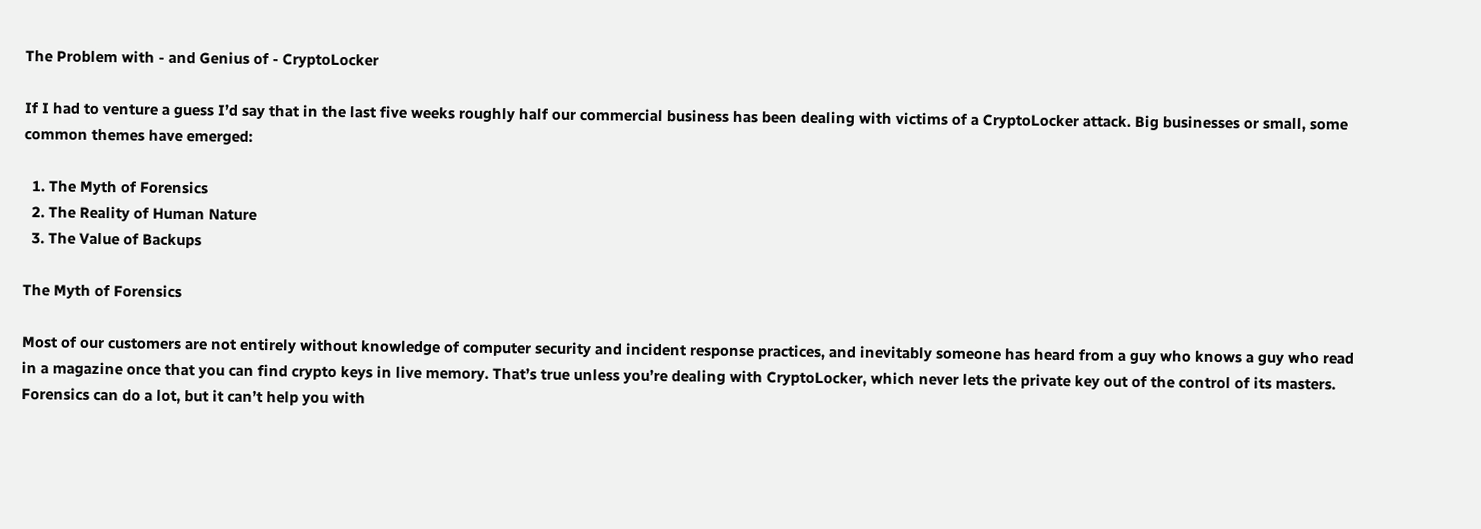The Problem with - and Genius of - CryptoLocker

If I had to venture a guess I’d say that in the last five weeks roughly half our commercial business has been dealing with victims of a CryptoLocker attack. Big businesses or small, some common themes have emerged:

  1. The Myth of Forensics
  2. The Reality of Human Nature
  3. The Value of Backups

The Myth of Forensics

Most of our customers are not entirely without knowledge of computer security and incident response practices, and inevitably someone has heard from a guy who knows a guy who read in a magazine once that you can find crypto keys in live memory. That’s true unless you’re dealing with CryptoLocker, which never lets the private key out of the control of its masters. Forensics can do a lot, but it can’t help you with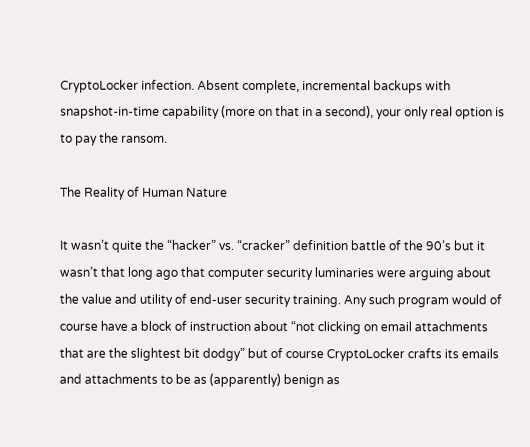CryptoLocker infection. Absent complete, incremental backups with snapshot-in-time capability (more on that in a second), your only real option is to pay the ransom.

The Reality of Human Nature

It wasn’t quite the “hacker” vs. “cracker” definition battle of the 90’s but it wasn’t that long ago that computer security luminaries were arguing about the value and utility of end-user security training. Any such program would of course have a block of instruction about “not clicking on email attachments that are the slightest bit dodgy” but of course CryptoLocker crafts its emails and attachments to be as (apparently) benign as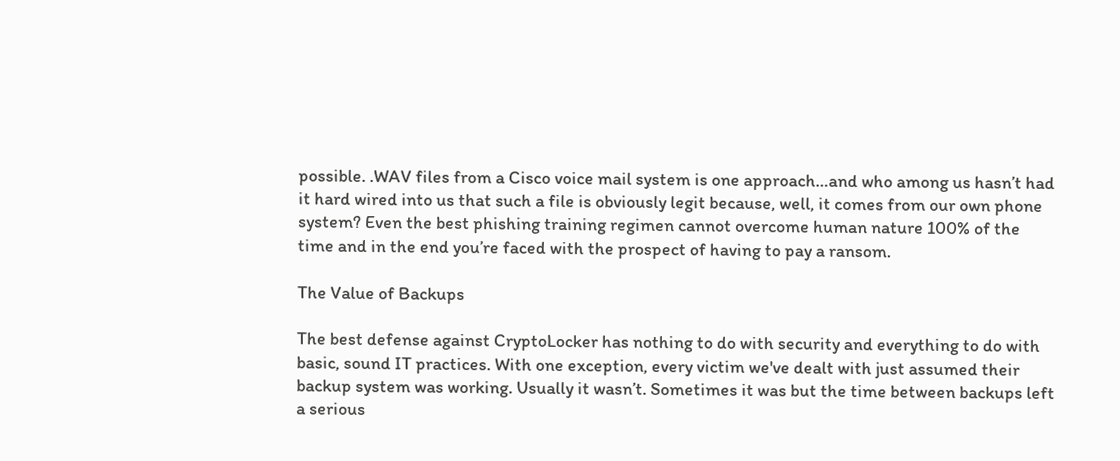possible. .WAV files from a Cisco voice mail system is one approach…and who among us hasn’t had it hard wired into us that such a file is obviously legit because, well, it comes from our own phone system? Even the best phishing training regimen cannot overcome human nature 100% of the time and in the end you’re faced with the prospect of having to pay a ransom.

The Value of Backups

The best defense against CryptoLocker has nothing to do with security and everything to do with basic, sound IT practices. With one exception, every victim we've dealt with just assumed their backup system was working. Usually it wasn’t. Sometimes it was but the time between backups left a serious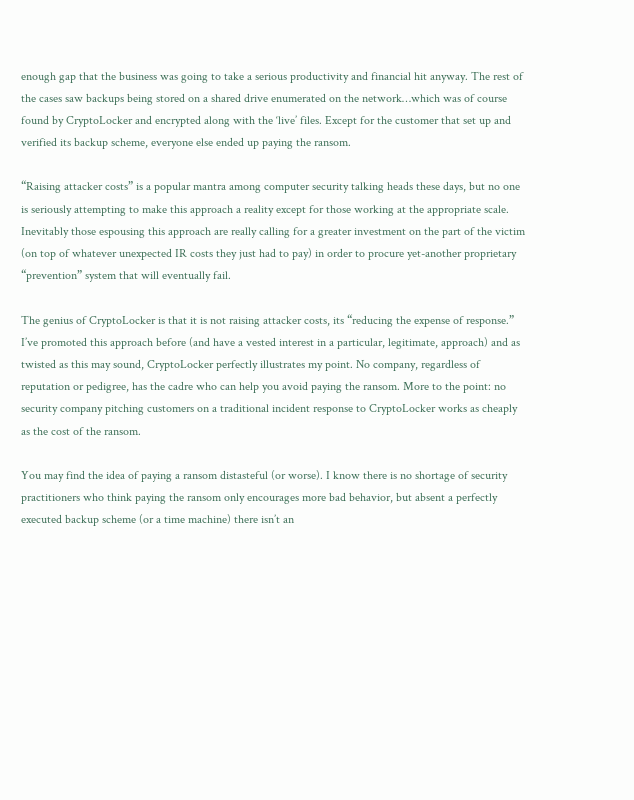enough gap that the business was going to take a serious productivity and financial hit anyway. The rest of the cases saw backups being stored on a shared drive enumerated on the network…which was of course found by CryptoLocker and encrypted along with the ‘live’ files. Except for the customer that set up and verified its backup scheme, everyone else ended up paying the ransom.

“Raising attacker costs” is a popular mantra among computer security talking heads these days, but no one is seriously attempting to make this approach a reality except for those working at the appropriate scale. Inevitably those espousing this approach are really calling for a greater investment on the part of the victim (on top of whatever unexpected IR costs they just had to pay) in order to procure yet-another proprietary “prevention” system that will eventually fail.

The genius of CryptoLocker is that it is not raising attacker costs, its “reducing the expense of response.” I’ve promoted this approach before (and have a vested interest in a particular, legitimate, approach) and as twisted as this may sound, CryptoLocker perfectly illustrates my point. No company, regardless of reputation or pedigree, has the cadre who can help you avoid paying the ransom. More to the point: no security company pitching customers on a traditional incident response to CryptoLocker works as cheaply as the cost of the ransom.

You may find the idea of paying a ransom distasteful (or worse). I know there is no shortage of security practitioners who think paying the ransom only encourages more bad behavior, but absent a perfectly executed backup scheme (or a time machine) there isn’t an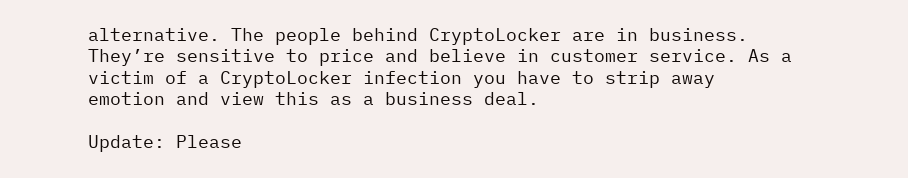alternative. The people behind CryptoLocker are in business. They’re sensitive to price and believe in customer service. As a victim of a CryptoLocker infection you have to strip away emotion and view this as a business deal.

Update: Please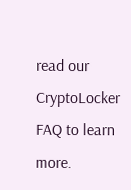read our CryptoLocker FAQ to learn more.